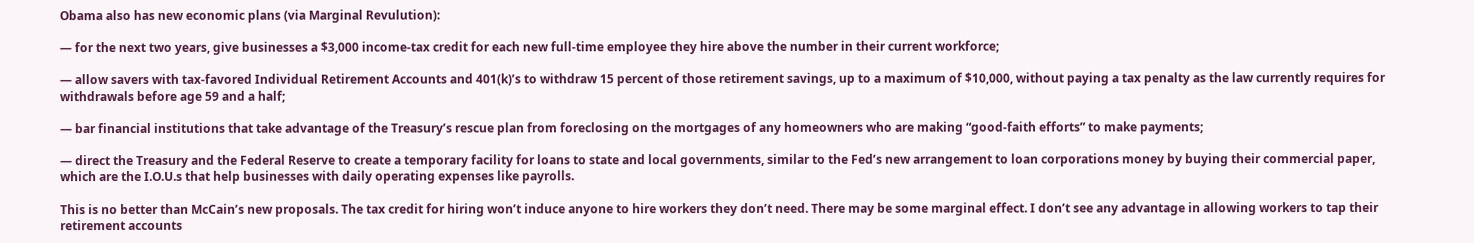Obama also has new economic plans (via Marginal Revulution):

— for the next two years, give businesses a $3,000 income-tax credit for each new full-time employee they hire above the number in their current workforce;

— allow savers with tax-favored Individual Retirement Accounts and 401(k)’s to withdraw 15 percent of those retirement savings, up to a maximum of $10,000, without paying a tax penalty as the law currently requires for withdrawals before age 59 and a half;

— bar financial institutions that take advantage of the Treasury’s rescue plan from foreclosing on the mortgages of any homeowners who are making “good-faith efforts” to make payments;

— direct the Treasury and the Federal Reserve to create a temporary facility for loans to state and local governments, similar to the Fed’s new arrangement to loan corporations money by buying their commercial paper, which are the I.O.U.s that help businesses with daily operating expenses like payrolls.

This is no better than McCain’s new proposals. The tax credit for hiring won’t induce anyone to hire workers they don’t need. There may be some marginal effect. I don’t see any advantage in allowing workers to tap their retirement accounts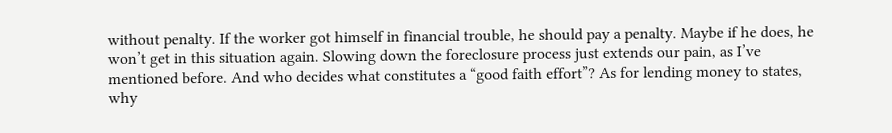without penalty. If the worker got himself in financial trouble, he should pay a penalty. Maybe if he does, he won’t get in this situation again. Slowing down the foreclosure process just extends our pain, as I’ve mentioned before. And who decides what constitutes a “good faith effort”? As for lending money to states, why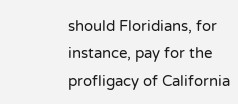should Floridians, for instance, pay for the profligacy of California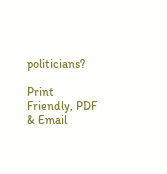politicians?

Print Friendly, PDF & Email